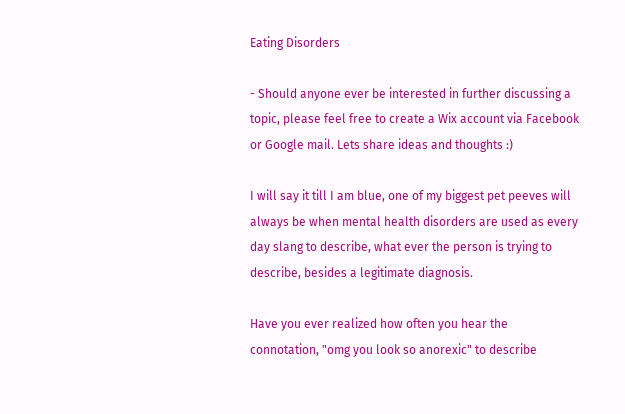Eating Disorders

- Should anyone ever be interested in further discussing a topic, please feel free to create a Wix account via Facebook or Google mail. Lets share ideas and thoughts :)

I will say it till I am blue, one of my biggest pet peeves will always be when mental health disorders are used as every day slang to describe, what ever the person is trying to describe, besides a legitimate diagnosis.

Have you ever realized how often you hear the connotation, "omg you look so anorexic" to describe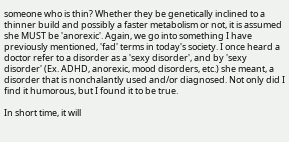someone who is thin? Whether they be genetically inclined to a thinner build and possibly a faster metabolism or not, it is assumed she MUST be 'anorexic'. Again, we go into something I have previously mentioned, 'fad' terms in today's society. I once heard a doctor refer to a disorder as a 'sexy disorder', and by 'sexy disorder' (Ex. ADHD, anorexic, mood disorders, etc.) she meant, a disorder that is nonchalantly used and/or diagnosed. Not only did I find it humorous, but I found it to be true.

In short time, it will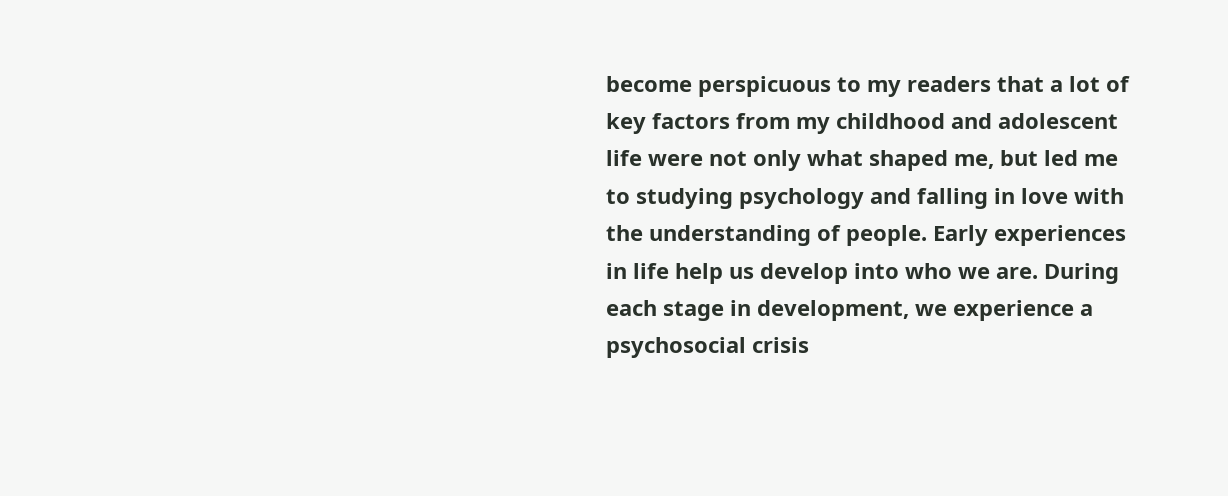become perspicuous to my readers that a lot of key factors from my childhood and adolescent life were not only what shaped me, but led me to studying psychology and falling in love with the understanding of people. Early experiences in life help us develop into who we are. During each stage in development, we experience a psychosocial crisis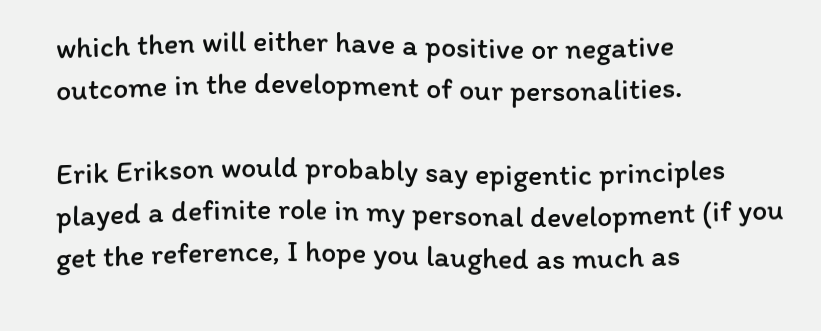which then will either have a positive or negative outcome in the development of our personalities.

Erik Erikson would probably say epigentic principles played a definite role in my personal development (if you get the reference, I hope you laughed as much as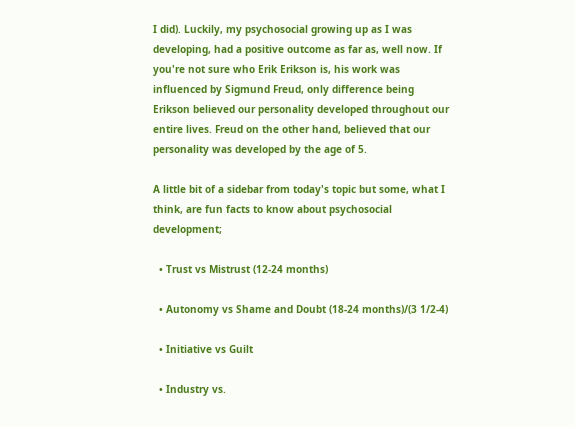I did). Luckily, my psychosocial growing up as I was developing, had a positive outcome as far as, well now. If you're not sure who Erik Erikson is, his work was influenced by Sigmund Freud, only difference being Erikson believed our personality developed throughout our entire lives. Freud on the other hand, believed that our personality was developed by the age of 5.

A little bit of a sidebar from today's topic but some, what I think, are fun facts to know about psychosocial development;

  • Trust vs Mistrust (12-24 months)

  • Autonomy vs Shame and Doubt (18-24 months)/(3 1/2-4)

  • Initiative vs Guilt

  • Industry vs.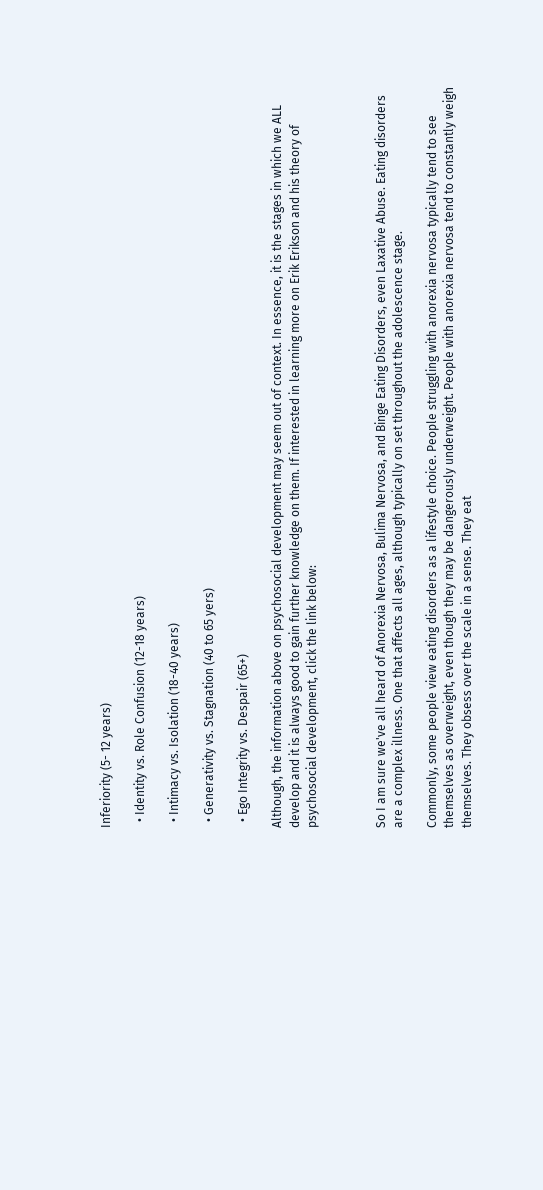Inferiority (5- 12 years)

  • Identity vs. Role Confusion (12-18 years)

  • Intimacy vs. Isolation (18-40 years)

  • Generativity vs. Stagnation (40 to 65 yers)

  • Ego Integrity vs. Despair (65+)

Although, the information above on psychosocial development may seem out of context. In essence, it is the stages in which we ALL develop and it is always good to gain further knowledge on them. If interested in learning more on Erik Erikson and his theory of psychosocial development, click the link below:



So I am sure we've all heard of Anorexia Nervosa, Bulima Nervosa, and Binge Eating Disorders, even Laxative Abuse. Eating disorders are a complex illness. One that affects all ages, although typically on set throughout the adolescence stage.

Commonly, some people view eating disorders as a lifestyle choice. People struggling with anorexia nervosa typically tend to see themselves as overweight, even though they may be dangerously underweight. People with anorexia nervosa tend to constantly weigh themselves. They obsess over the scale in a sense. They eat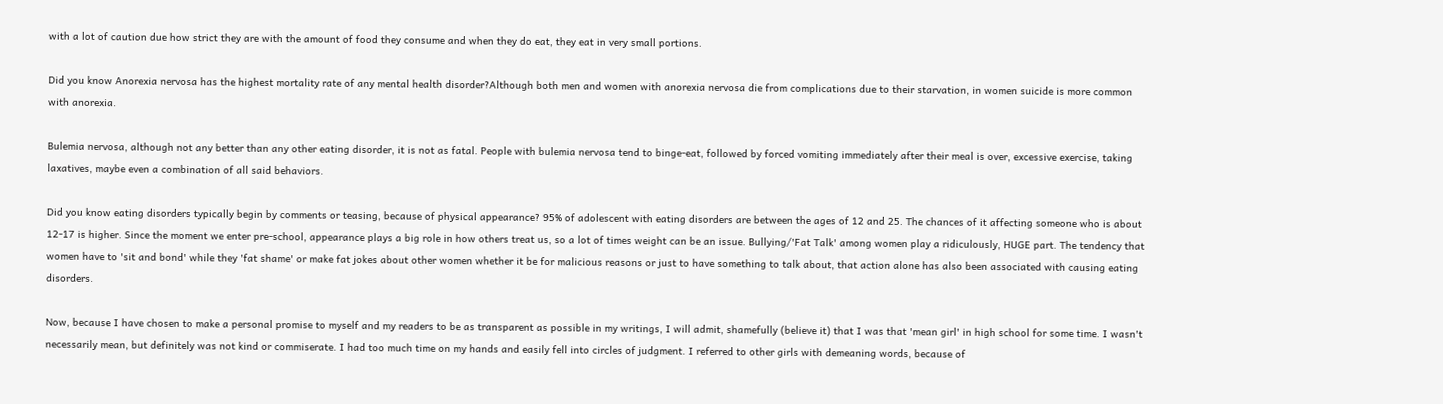with a lot of caution due how strict they are with the amount of food they consume and when they do eat, they eat in very small portions.

Did you know Anorexia nervosa has the highest mortality rate of any mental health disorder?Although both men and women with anorexia nervosa die from complications due to their starvation, in women suicide is more common with anorexia.

Bulemia nervosa, although not any better than any other eating disorder, it is not as fatal. People with bulemia nervosa tend to binge-eat, followed by forced vomiting immediately after their meal is over, excessive exercise, taking laxatives, maybe even a combination of all said behaviors.

Did you know eating disorders typically begin by comments or teasing, because of physical appearance? 95% of adolescent with eating disorders are between the ages of 12 and 25. The chances of it affecting someone who is about 12-17 is higher. Since the moment we enter pre-school, appearance plays a big role in how others treat us, so a lot of times weight can be an issue. Bullying/'Fat Talk' among women play a ridiculously, HUGE part. The tendency that women have to 'sit and bond' while they 'fat shame' or make fat jokes about other women whether it be for malicious reasons or just to have something to talk about, that action alone has also been associated with causing eating disorders.

Now, because I have chosen to make a personal promise to myself and my readers to be as transparent as possible in my writings, I will admit, shamefully (believe it) that I was that 'mean girl' in high school for some time. I wasn't necessarily mean, but definitely was not kind or commiserate. I had too much time on my hands and easily fell into circles of judgment. I referred to other girls with demeaning words, because of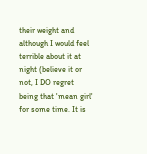their weight and although I would feel terrible about it at night (believe it or not, I DO regret being that 'mean girl' for some time. It is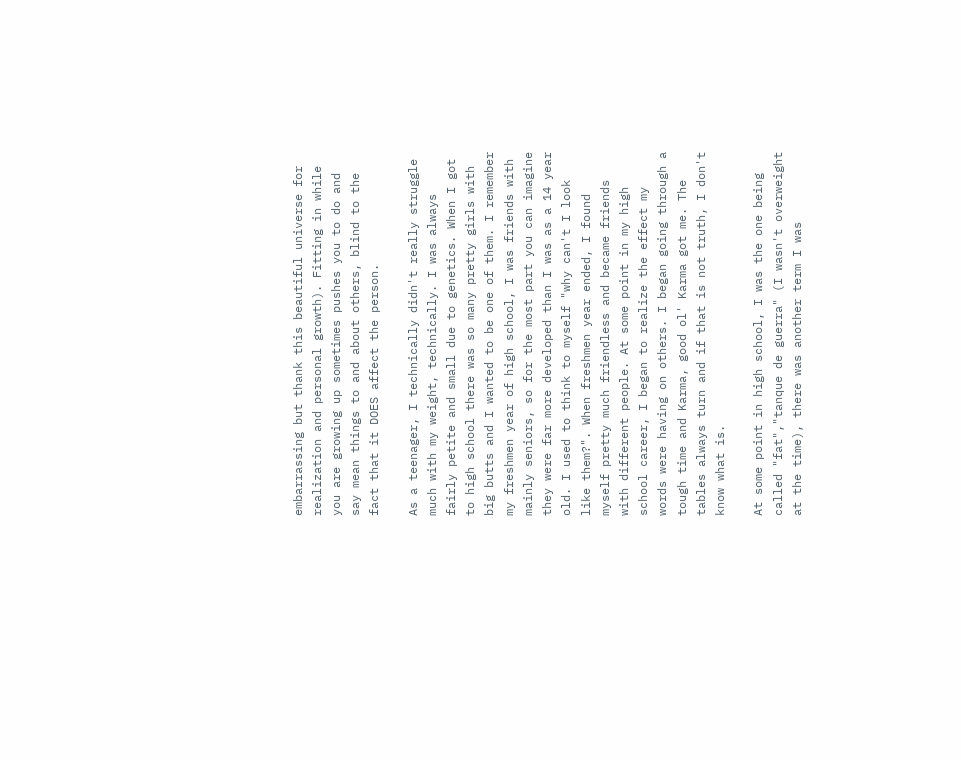embarrassing but thank this beautiful universe for realization and personal growth). Fitting in while you are growing up sometimes pushes you to do and say mean things to and about others, blind to the fact that it DOES affect the person.

As a teenager, I technically didn't really struggle much with my weight, technically. I was always fairly petite and small due to genetics. When I got to high school there was so many pretty girls with big butts and I wanted to be one of them. I remember my freshmen year of high school, I was friends with mainly seniors, so for the most part you can imagine they were far more developed than I was as a 14 year old. I used to think to myself "why can't I look like them?". When freshmen year ended, I found myself pretty much friendless and became friends with different people. At some point in my high school career, I began to realize the effect my words were having on others. I began going through a tough time and Karma, good ol' Karma got me. The tables always turn and if that is not truth, I don't know what is.

At some point in high school, I was the one being called "fat","tanque de guerra" (I wasn't overweight at the time), there was another term I was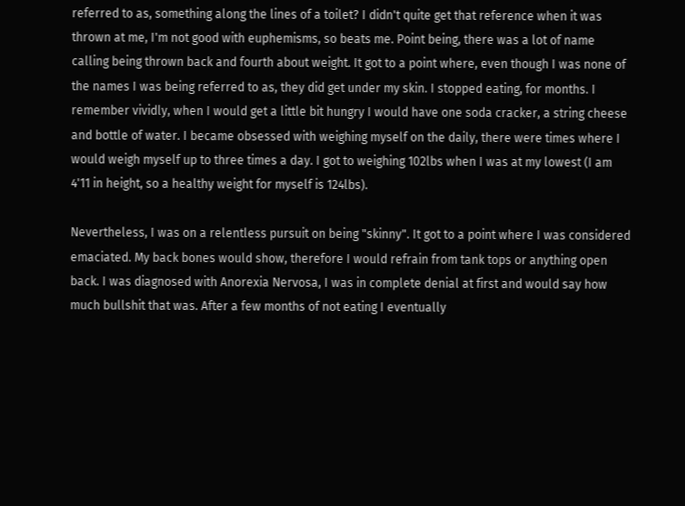referred to as, something along the lines of a toilet? I didn't quite get that reference when it was thrown at me, I'm not good with euphemisms, so beats me. Point being, there was a lot of name calling being thrown back and fourth about weight. It got to a point where, even though I was none of the names I was being referred to as, they did get under my skin. I stopped eating, for months. I remember vividly, when I would get a little bit hungry I would have one soda cracker, a string cheese and bottle of water. I became obsessed with weighing myself on the daily, there were times where I would weigh myself up to three times a day. I got to weighing 102lbs when I was at my lowest (I am 4'11 in height, so a healthy weight for myself is 124lbs).

Nevertheless, I was on a relentless pursuit on being "skinny". It got to a point where I was considered emaciated. My back bones would show, therefore I would refrain from tank tops or anything open back. I was diagnosed with Anorexia Nervosa, I was in complete denial at first and would say how much bullshit that was. After a few months of not eating I eventually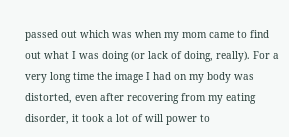passed out which was when my mom came to find out what I was doing (or lack of doing, really). For a very long time the image I had on my body was distorted, even after recovering from my eating disorder, it took a lot of will power to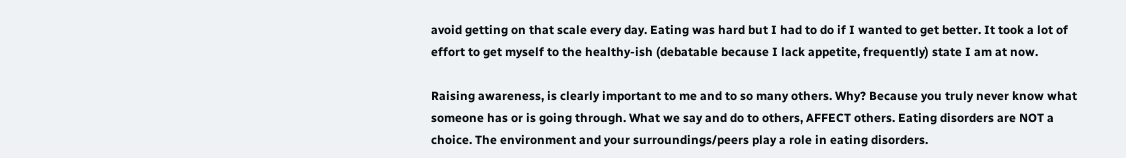avoid getting on that scale every day. Eating was hard but I had to do if I wanted to get better. It took a lot of effort to get myself to the healthy-ish (debatable because I lack appetite, frequently) state I am at now.

Raising awareness, is clearly important to me and to so many others. Why? Because you truly never know what someone has or is going through. What we say and do to others, AFFECT others. Eating disorders are NOT a choice. The environment and your surroundings/peers play a role in eating disorders.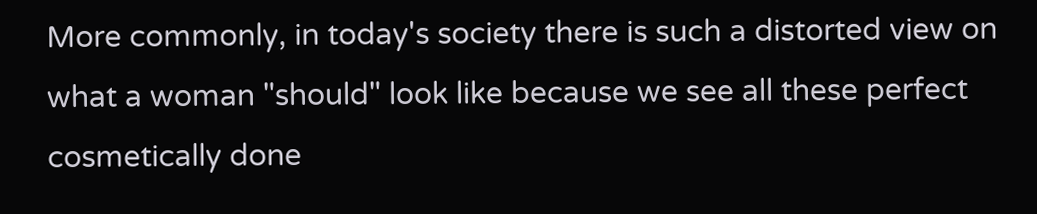More commonly, in today's society there is such a distorted view on what a woman "should" look like because we see all these perfect cosmetically done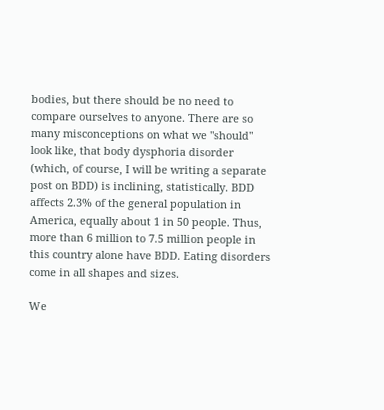bodies, but there should be no need to compare ourselves to anyone. There are so many misconceptions on what we "should" look like, that body dysphoria disorder (which, of course, I will be writing a separate post on BDD) is inclining, statistically. BDD affects 2.3% of the general population in America, equally about 1 in 50 people. Thus, more than 6 million to 7.5 million people in this country alone have BDD. Eating disorders come in all shapes and sizes.

We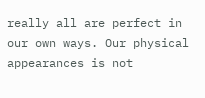really all are perfect in our own ways. Our physical appearances is not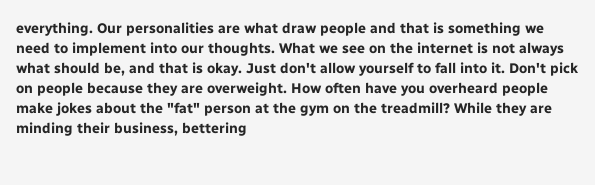everything. Our personalities are what draw people and that is something we need to implement into our thoughts. What we see on the internet is not always what should be, and that is okay. Just don't allow yourself to fall into it. Don't pick on people because they are overweight. How often have you overheard people make jokes about the "fat" person at the gym on the treadmill? While they are minding their business, bettering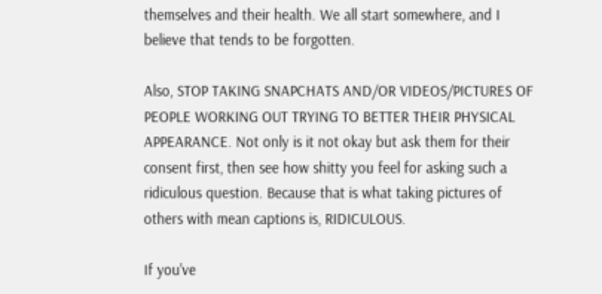themselves and their health. We all start somewhere, and I believe that tends to be forgotten.

Also, STOP TAKING SNAPCHATS AND/OR VIDEOS/PICTURES OF PEOPLE WORKING OUT TRYING TO BETTER THEIR PHYSICAL APPEARANCE. Not only is it not okay but ask them for their consent first, then see how shitty you feel for asking such a ridiculous question. Because that is what taking pictures of others with mean captions is, RIDICULOUS.

If you've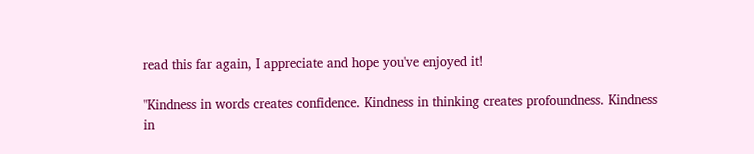read this far again, I appreciate and hope you've enjoyed it!

"Kindness in words creates confidence. Kindness in thinking creates profoundness. Kindness in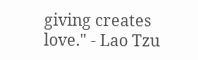giving creates love." - Lao Tzu